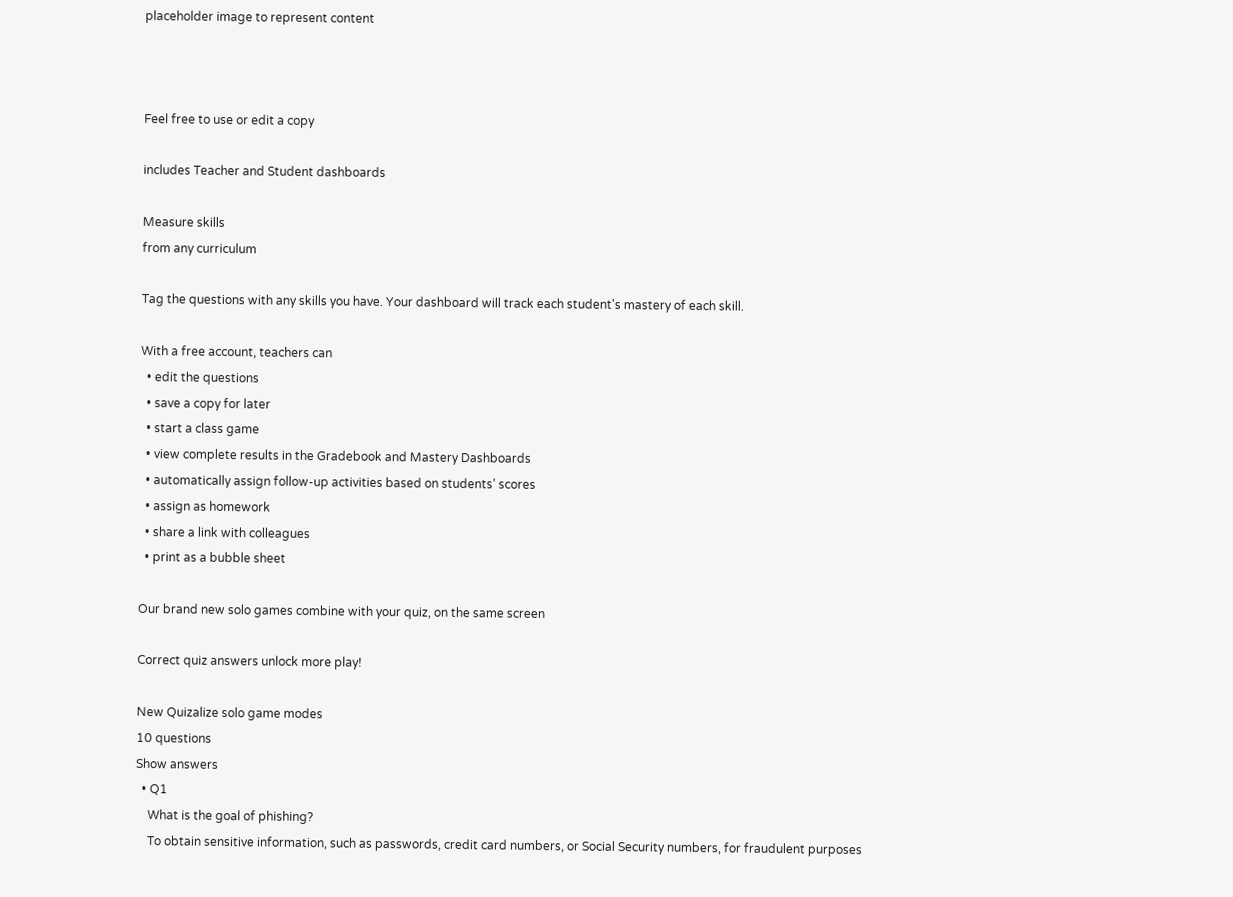placeholder image to represent content



Feel free to use or edit a copy

includes Teacher and Student dashboards

Measure skills
from any curriculum

Tag the questions with any skills you have. Your dashboard will track each student's mastery of each skill.

With a free account, teachers can
  • edit the questions
  • save a copy for later
  • start a class game
  • view complete results in the Gradebook and Mastery Dashboards
  • automatically assign follow-up activities based on students’ scores
  • assign as homework
  • share a link with colleagues
  • print as a bubble sheet

Our brand new solo games combine with your quiz, on the same screen

Correct quiz answers unlock more play!

New Quizalize solo game modes
10 questions
Show answers
  • Q1
    What is the goal of phishing?
    To obtain sensitive information, such as passwords, credit card numbers, or Social Security numbers, for fraudulent purposes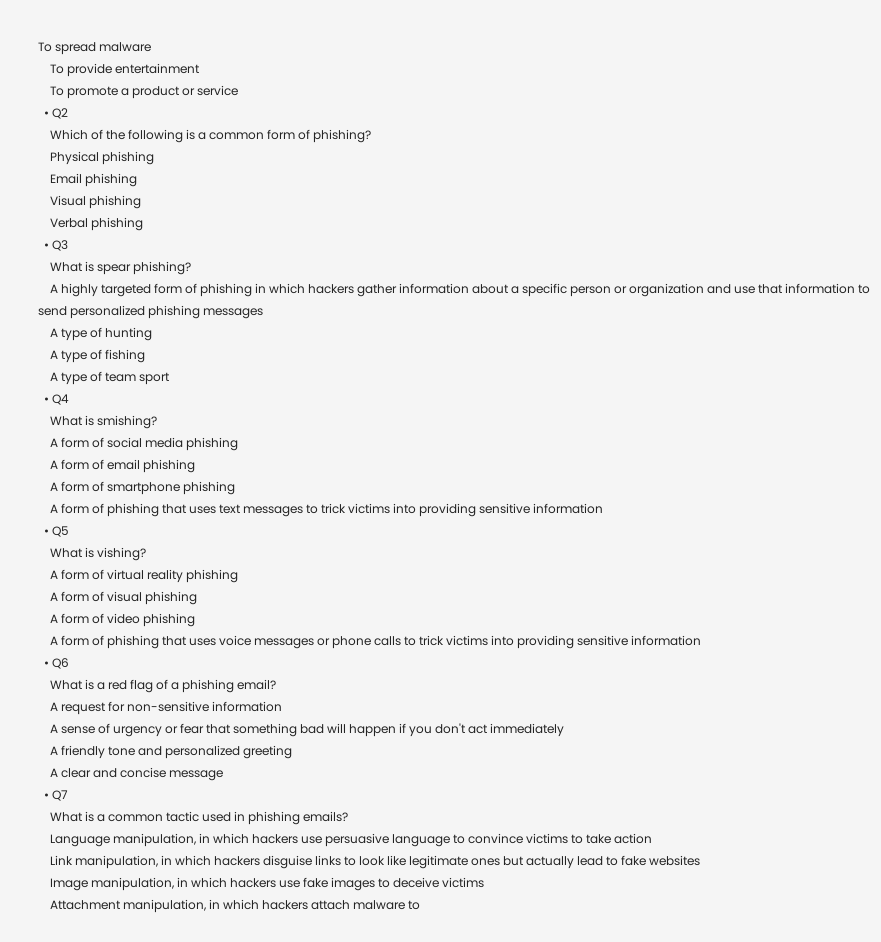To spread malware
    To provide entertainment
    To promote a product or service
  • Q2
    Which of the following is a common form of phishing?
    Physical phishing
    Email phishing
    Visual phishing
    Verbal phishing
  • Q3
    What is spear phishing?
    A highly targeted form of phishing in which hackers gather information about a specific person or organization and use that information to send personalized phishing messages
    A type of hunting
    A type of fishing
    A type of team sport
  • Q4
    What is smishing?
    A form of social media phishing
    A form of email phishing
    A form of smartphone phishing
    A form of phishing that uses text messages to trick victims into providing sensitive information
  • Q5
    What is vishing?
    A form of virtual reality phishing
    A form of visual phishing
    A form of video phishing
    A form of phishing that uses voice messages or phone calls to trick victims into providing sensitive information
  • Q6
    What is a red flag of a phishing email?
    A request for non-sensitive information
    A sense of urgency or fear that something bad will happen if you don't act immediately
    A friendly tone and personalized greeting
    A clear and concise message
  • Q7
    What is a common tactic used in phishing emails?
    Language manipulation, in which hackers use persuasive language to convince victims to take action
    Link manipulation, in which hackers disguise links to look like legitimate ones but actually lead to fake websites
    Image manipulation, in which hackers use fake images to deceive victims
    Attachment manipulation, in which hackers attach malware to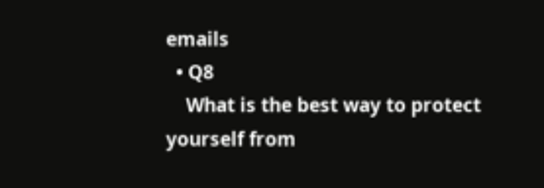emails
  • Q8
    What is the best way to protect yourself from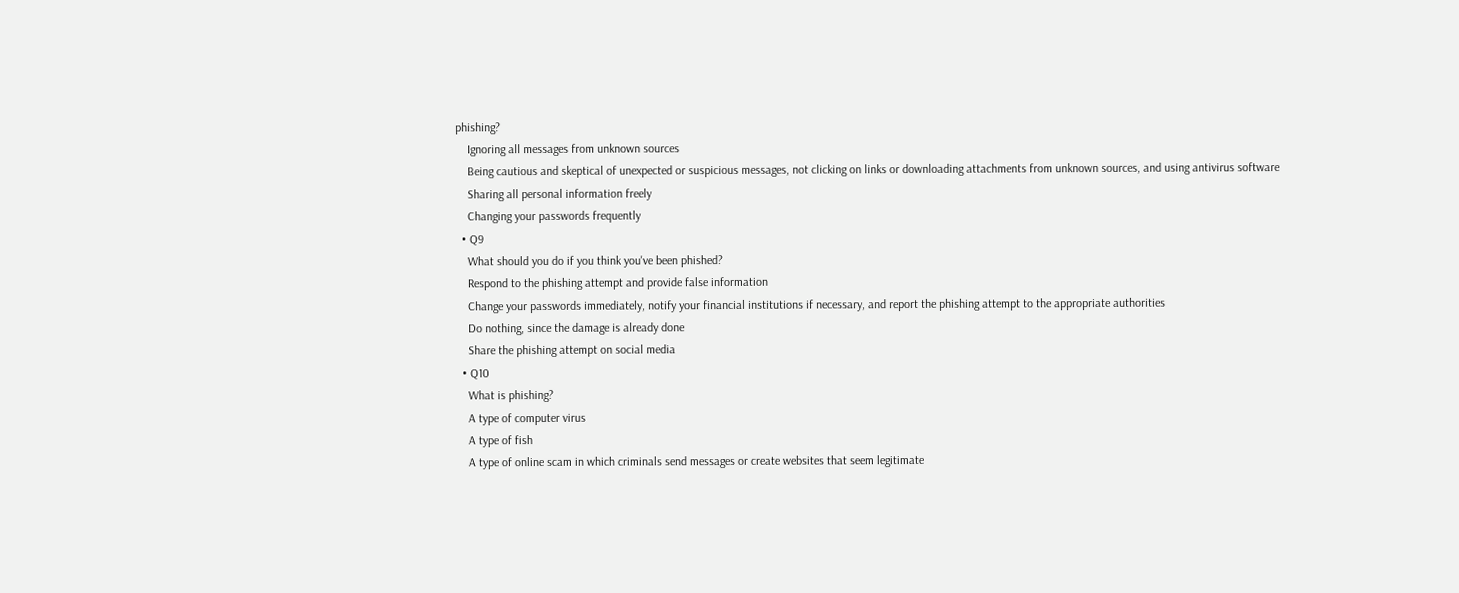phishing?
    Ignoring all messages from unknown sources
    Being cautious and skeptical of unexpected or suspicious messages, not clicking on links or downloading attachments from unknown sources, and using antivirus software
    Sharing all personal information freely
    Changing your passwords frequently
  • Q9
    What should you do if you think you've been phished?
    Respond to the phishing attempt and provide false information
    Change your passwords immediately, notify your financial institutions if necessary, and report the phishing attempt to the appropriate authorities
    Do nothing, since the damage is already done
    Share the phishing attempt on social media
  • Q10
    What is phishing?
    A type of computer virus
    A type of fish
    A type of online scam in which criminals send messages or create websites that seem legitimate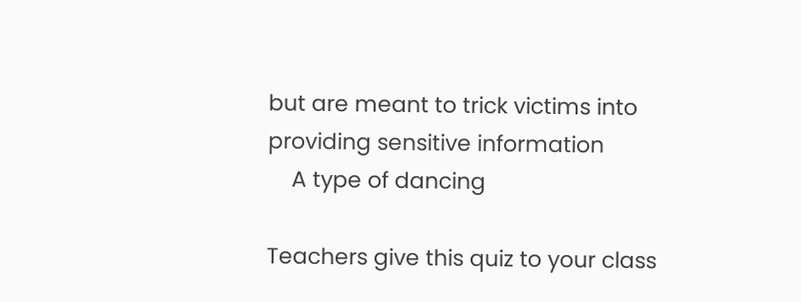but are meant to trick victims into providing sensitive information
    A type of dancing

Teachers give this quiz to your class